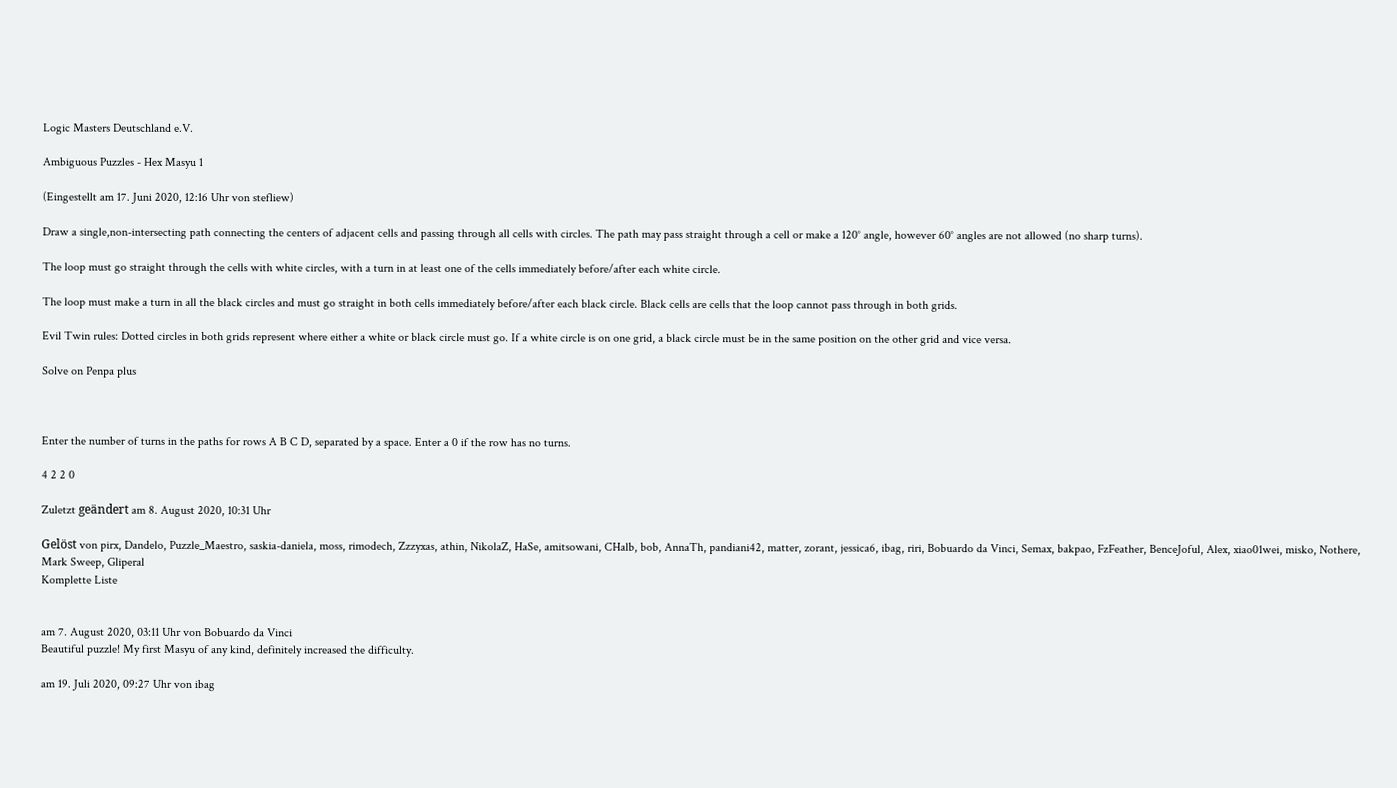Logic Masters Deutschland e.V.

Ambiguous Puzzles - Hex Masyu 1

(Eingestellt am 17. Juni 2020, 12:16 Uhr von stefliew)

Draw a single,non-intersecting path connecting the centers of adjacent cells and passing through all cells with circles. The path may pass straight through a cell or make a 120° angle, however 60° angles are not allowed (no sharp turns).

The loop must go straight through the cells with white circles, with a turn in at least one of the cells immediately before/after each white circle.

The loop must make a turn in all the black circles and must go straight in both cells immediately before/after each black circle. Black cells are cells that the loop cannot pass through in both grids.

Evil Twin rules: Dotted circles in both grids represent where either a white or black circle must go. If a white circle is on one grid, a black circle must be in the same position on the other grid and vice versa.

Solve on Penpa plus



Enter the number of turns in the paths for rows A B C D, separated by a space. Enter a 0 if the row has no turns.

4 2 2 0

Zuletzt geändert am 8. August 2020, 10:31 Uhr

Gelöst von pirx, Dandelo, Puzzle_Maestro, saskia-daniela, moss, rimodech, Zzzyxas, athin, NikolaZ, HaSe, amitsowani, CHalb, bob, AnnaTh, pandiani42, matter, zorant, jessica6, ibag, riri, Bobuardo da Vinci, Semax, bakpao, FzFeather, BenceJoful, Alex, xiao01wei, misko, Nothere, Mark Sweep, Gliperal
Komplette Liste


am 7. August 2020, 03:11 Uhr von Bobuardo da Vinci
Beautiful puzzle! My first Masyu of any kind, definitely increased the difficulty.

am 19. Juli 2020, 09:27 Uhr von ibag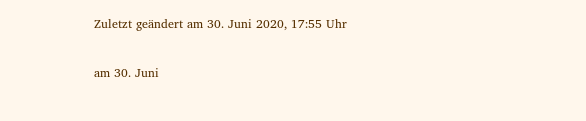Zuletzt geändert am 30. Juni 2020, 17:55 Uhr

am 30. Juni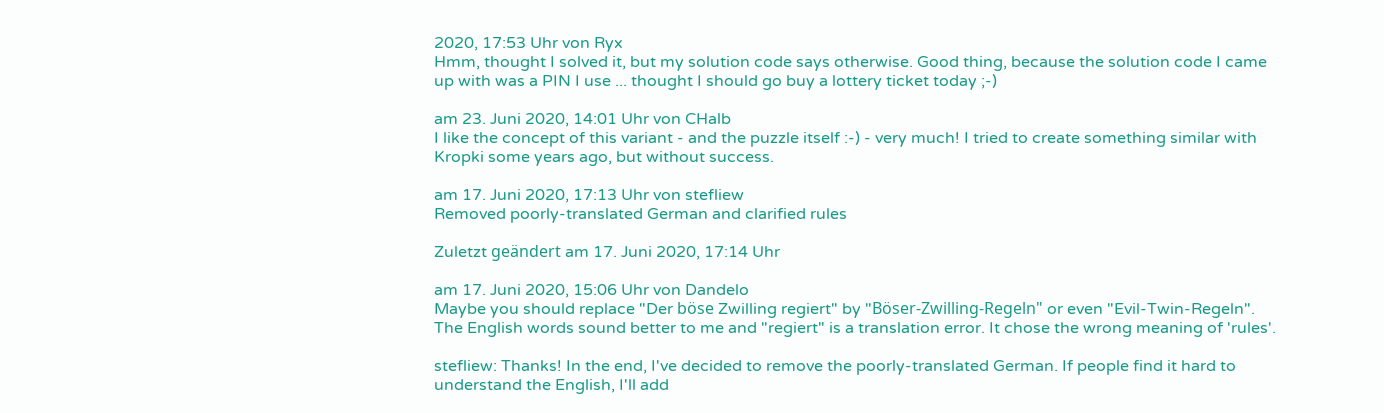2020, 17:53 Uhr von Ryx
Hmm, thought I solved it, but my solution code says otherwise. Good thing, because the solution code I came up with was a PIN I use ... thought I should go buy a lottery ticket today ;-)

am 23. Juni 2020, 14:01 Uhr von CHalb
I like the concept of this variant - and the puzzle itself :-) - very much! I tried to create something similar with Kropki some years ago, but without success.

am 17. Juni 2020, 17:13 Uhr von stefliew
Removed poorly-translated German and clarified rules

Zuletzt geändert am 17. Juni 2020, 17:14 Uhr

am 17. Juni 2020, 15:06 Uhr von Dandelo
Maybe you should replace "Der böse Zwilling regiert" by "Böser-Zwilling-Regeln" or even "Evil-Twin-Regeln". The English words sound better to me and "regiert" is a translation error. It chose the wrong meaning of 'rules'.

stefliew: Thanks! In the end, I've decided to remove the poorly-translated German. If people find it hard to understand the English, I'll add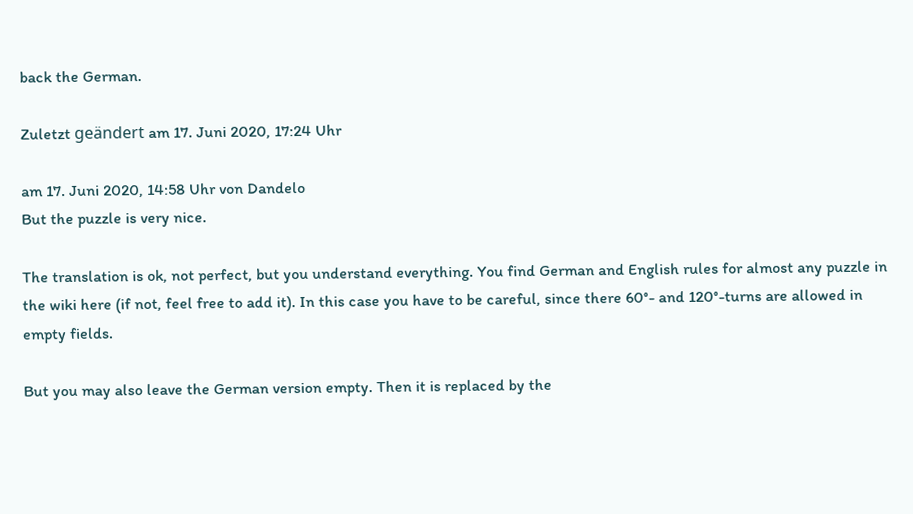back the German.

Zuletzt geändert am 17. Juni 2020, 17:24 Uhr

am 17. Juni 2020, 14:58 Uhr von Dandelo
But the puzzle is very nice.

The translation is ok, not perfect, but you understand everything. You find German and English rules for almost any puzzle in the wiki here (if not, feel free to add it). In this case you have to be careful, since there 60°- and 120°-turns are allowed in empty fields.

But you may also leave the German version empty. Then it is replaced by the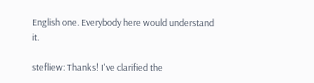English one. Everybody here would understand it.

stefliew: Thanks! I've clarified the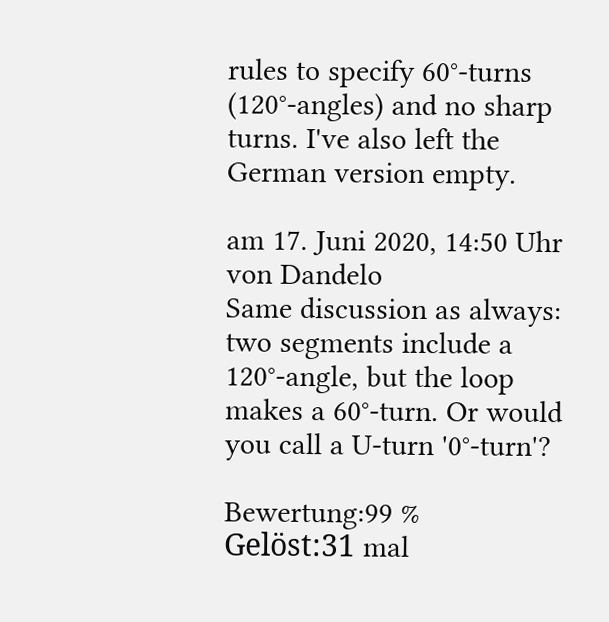rules to specify 60°-turns (120°-angles) and no sharp turns. I've also left the German version empty.

am 17. Juni 2020, 14:50 Uhr von Dandelo
Same discussion as always: two segments include a 120°-angle, but the loop makes a 60°-turn. Or would you call a U-turn '0°-turn'?

Bewertung:99 %
Gelöst:31 mal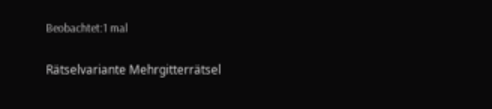Beobachtet:1 mal

Rätselvariante Mehrgitterrätsel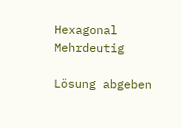Hexagonal Mehrdeutig

Lösung abgeben